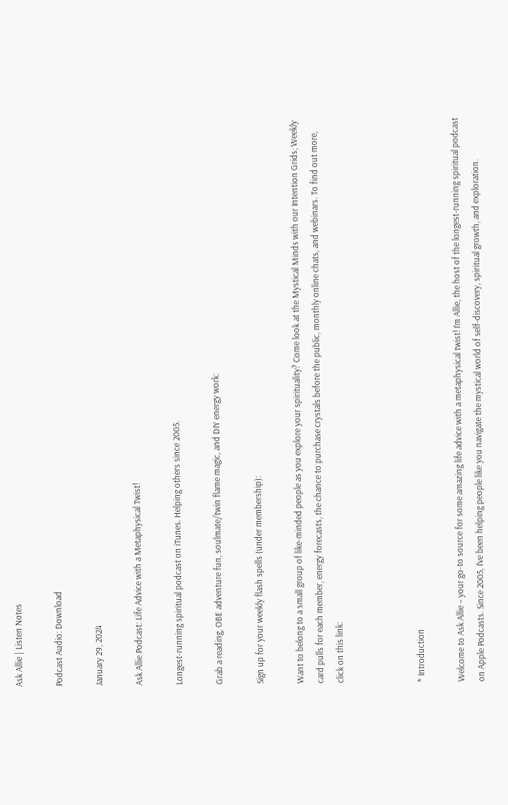Ask Allie | Listen Notes

Podcast Audio: Download

January 29, 2024

Ask Allie Podcast: Life Advice with a Metaphysical Twist!

Longest-running spiritual podcast on iTunes. Helping others since 2005.

Grab a reading, OBE adventure fun, soulmate/twin flame magic, and DIY energy work:

Sign up for your weekly flash spells (under membership):

Want to belong to a small group of like-minded people as you explore your spirituality? Come look at the Mystical Minds with our Intention Grids; Weekly card pulls for each member, energy forecasts, the chance to purchase crystals before the public, monthly online chats, and webinars. To find out more, click on this link:



* Introduction

Welcome to Ask Allie – your go-to source for some amazing life advice with a metaphysical twist! I’m Allie, the host of the longest-running spiritual podcast on Apple Podcasts. Since 2005, I’ve been helping people like you navigate the mystical world of self-discovery, spiritual growth, and exploration.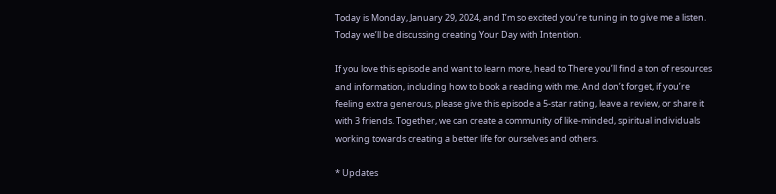Today is Monday, January 29, 2024, and I’m so excited you’re tuning in to give me a listen. Today we’ll be discussing creating Your Day with Intention.

If you love this episode and want to learn more, head to There you’ll find a ton of resources and information, including how to book a reading with me. And don’t forget, if you’re feeling extra generous, please give this episode a 5-star rating, leave a review, or share it with 3 friends. Together, we can create a community of like-minded, spiritual individuals working towards creating a better life for ourselves and others.

* Updates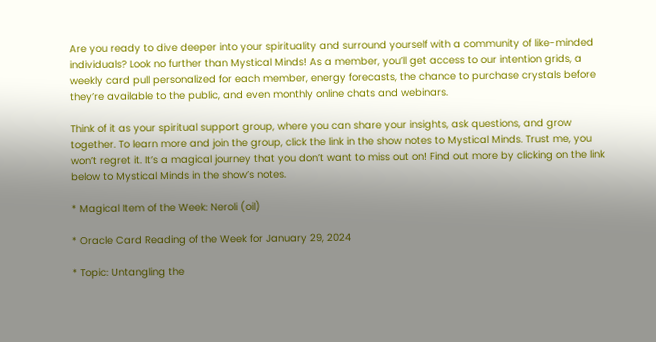Are you ready to dive deeper into your spirituality and surround yourself with a community of like-minded individuals? Look no further than Mystical Minds! As a member, you’ll get access to our intention grids, a weekly card pull personalized for each member, energy forecasts, the chance to purchase crystals before they’re available to the public, and even monthly online chats and webinars.

Think of it as your spiritual support group, where you can share your insights, ask questions, and grow together. To learn more and join the group, click the link in the show notes to Mystical Minds. Trust me, you won’t regret it. It’s a magical journey that you don’t want to miss out on! Find out more by clicking on the link below to Mystical Minds in the show’s notes.

* Magical Item of the Week: Neroli (oil)

* Oracle Card Reading of the Week for January 29, 2024

* Topic: Untangling the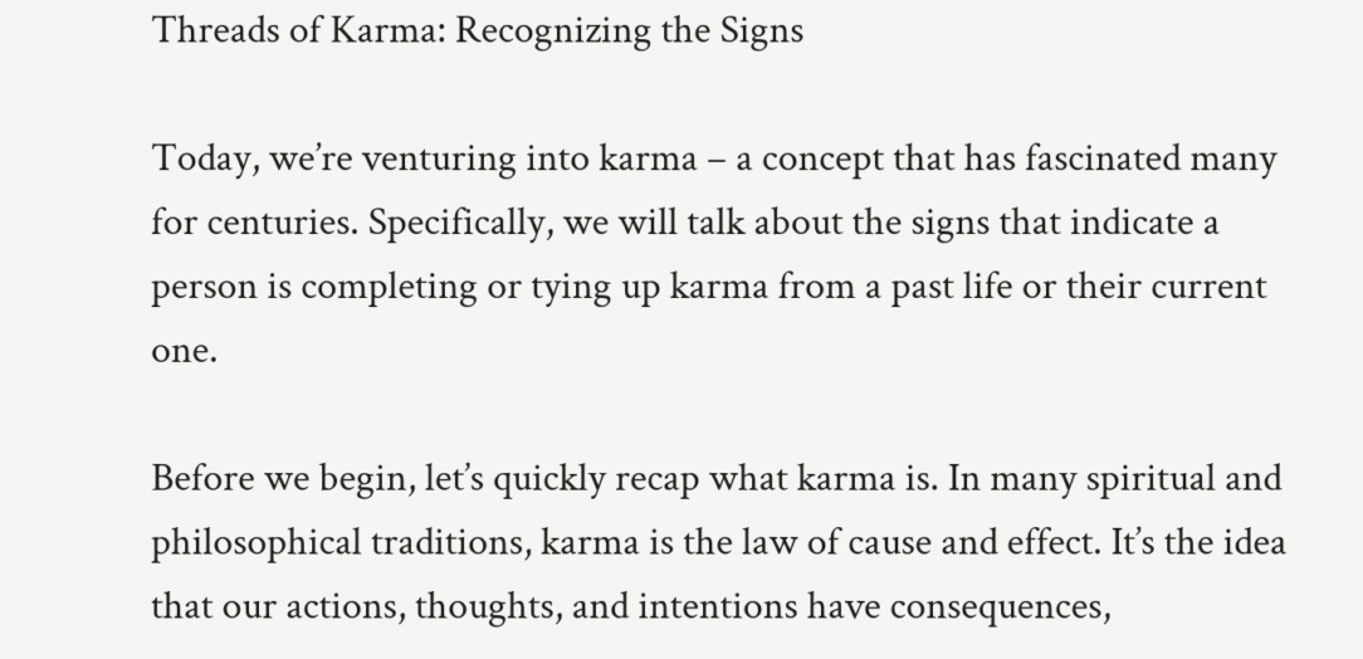Threads of Karma: Recognizing the Signs

Today, we’re venturing into karma – a concept that has fascinated many for centuries. Specifically, we will talk about the signs that indicate a person is completing or tying up karma from a past life or their current one.

Before we begin, let’s quickly recap what karma is. In many spiritual and philosophical traditions, karma is the law of cause and effect. It’s the idea that our actions, thoughts, and intentions have consequences,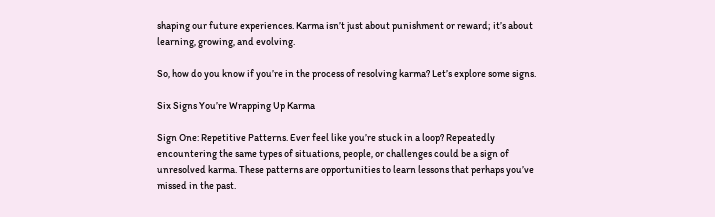shaping our future experiences. Karma isn’t just about punishment or reward; it’s about learning, growing, and evolving.

So, how do you know if you’re in the process of resolving karma? Let’s explore some signs.

Six Signs You’re Wrapping Up Karma

Sign One: Repetitive Patterns. Ever feel like you’re stuck in a loop? Repeatedly encountering the same types of situations, people, or challenges could be a sign of unresolved karma. These patterns are opportunities to learn lessons that perhaps you’ve missed in the past.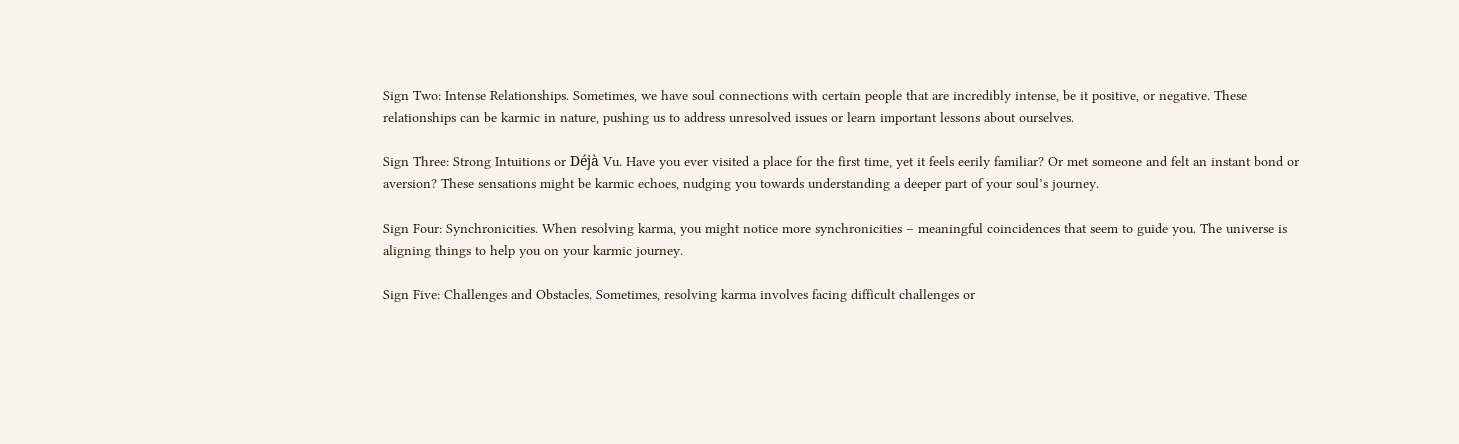Sign Two: Intense Relationships. Sometimes, we have soul connections with certain people that are incredibly intense, be it positive, or negative. These relationships can be karmic in nature, pushing us to address unresolved issues or learn important lessons about ourselves.

Sign Three: Strong Intuitions or Déjà Vu. Have you ever visited a place for the first time, yet it feels eerily familiar? Or met someone and felt an instant bond or aversion? These sensations might be karmic echoes, nudging you towards understanding a deeper part of your soul’s journey.

Sign Four: Synchronicities. When resolving karma, you might notice more synchronicities – meaningful coincidences that seem to guide you. The universe is aligning things to help you on your karmic journey.

Sign Five: Challenges and Obstacles. Sometimes, resolving karma involves facing difficult challenges or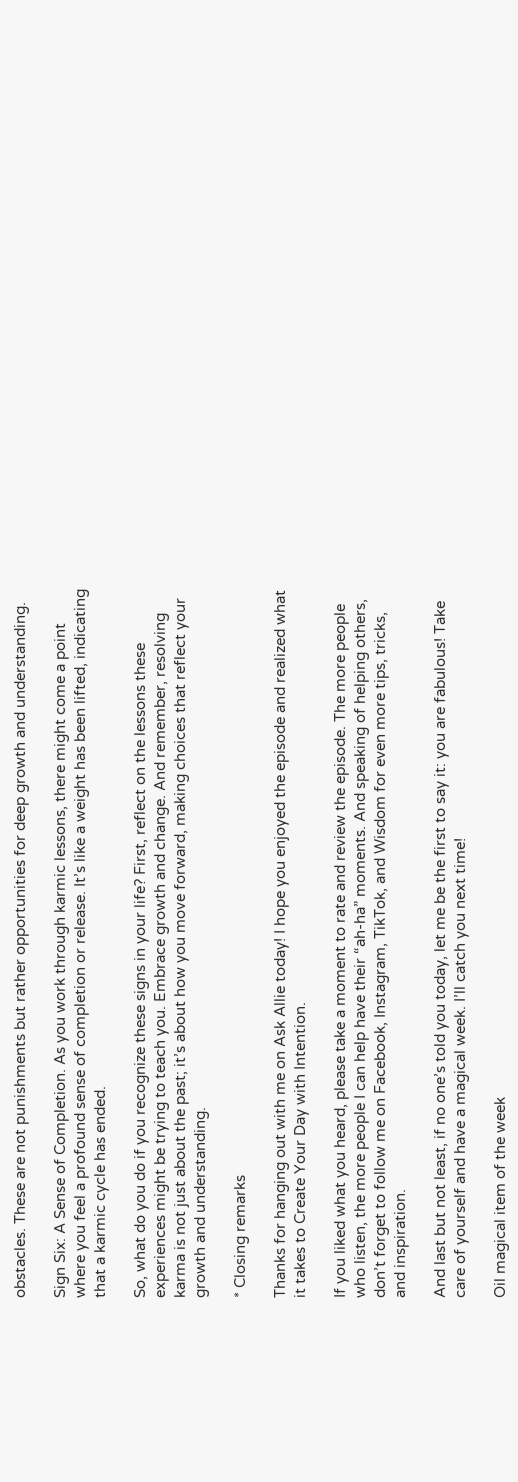obstacles. These are not punishments but rather opportunities for deep growth and understanding.

Sign Six: A Sense of Completion. As you work through karmic lessons, there might come a point where you feel a profound sense of completion or release. It’s like a weight has been lifted, indicating that a karmic cycle has ended.

So, what do you do if you recognize these signs in your life? First, reflect on the lessons these experiences might be trying to teach you. Embrace growth and change. And remember, resolving karma is not just about the past; it’s about how you move forward, making choices that reflect your growth and understanding.

* Closing remarks

Thanks for hanging out with me on Ask Allie today! I hope you enjoyed the episode and realized what it takes to Create Your Day with Intention.

If you liked what you heard, please take a moment to rate and review the episode. The more people who listen, the more people I can help have their “ah-ha” moments. And speaking of helping others, don’t forget to follow me on Facebook, Instagram, TikTok, and Wisdom for even more tips, tricks, and inspiration.

And last but not least, if no one’s told you today, let me be the first to say it: you are fabulous! Take care of yourself and have a magical week. I’ll catch you next time!

Oil magical item of the week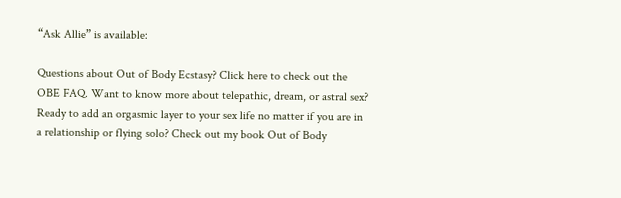“Ask Allie” is available:

Questions about Out of Body Ecstasy? Click here to check out the OBE FAQ. Want to know more about telepathic, dream, or astral sex? Ready to add an orgasmic layer to your sex life no matter if you are in a relationship or flying solo? Check out my book Out of Body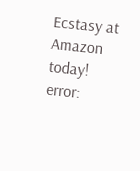Ecstasy at Amazon today!
error: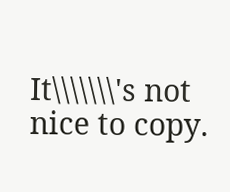It\\\\\\\'s not nice to copy.